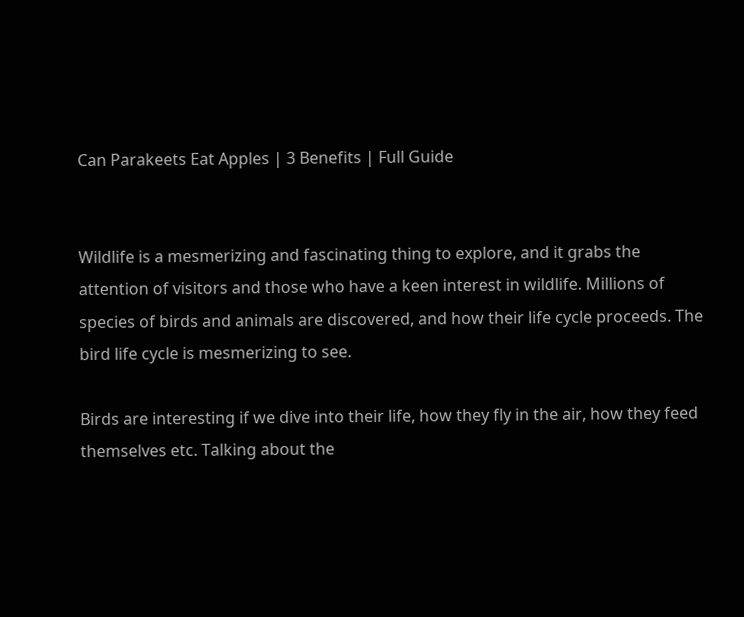Can Parakeets Eat Apples | 3 Benefits | Full Guide


Wildlife is a mesmerizing and fascinating thing to explore, and it grabs the attention of visitors and those who have a keen interest in wildlife. Millions of species of birds and animals are discovered, and how their life cycle proceeds. The bird life cycle is mesmerizing to see.

Birds are interesting if we dive into their life, how they fly in the air, how they feed themselves etc. Talking about the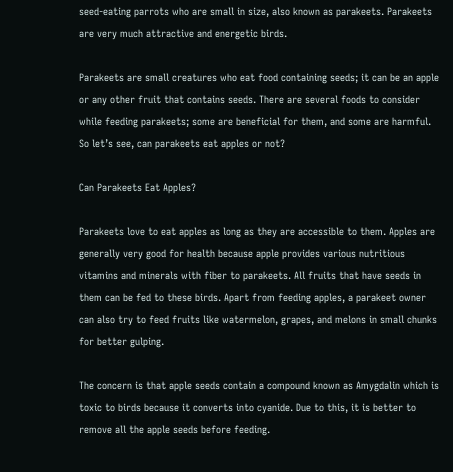seed-eating parrots who are small in size, also known as parakeets. Parakeets are very much attractive and energetic birds.

Parakeets are small creatures who eat food containing seeds; it can be an apple or any other fruit that contains seeds. There are several foods to consider while feeding parakeets; some are beneficial for them, and some are harmful. So let’s see, can parakeets eat apples or not?

Can Parakeets Eat Apples?

Parakeets love to eat apples as long as they are accessible to them. Apples are generally very good for health because apple provides various nutritious vitamins and minerals with fiber to parakeets. All fruits that have seeds in them can be fed to these birds. Apart from feeding apples, a parakeet owner can also try to feed fruits like watermelon, grapes, and melons in small chunks for better gulping.

The concern is that apple seeds contain a compound known as Amygdalin which is toxic to birds because it converts into cyanide. Due to this, it is better to remove all the apple seeds before feeding.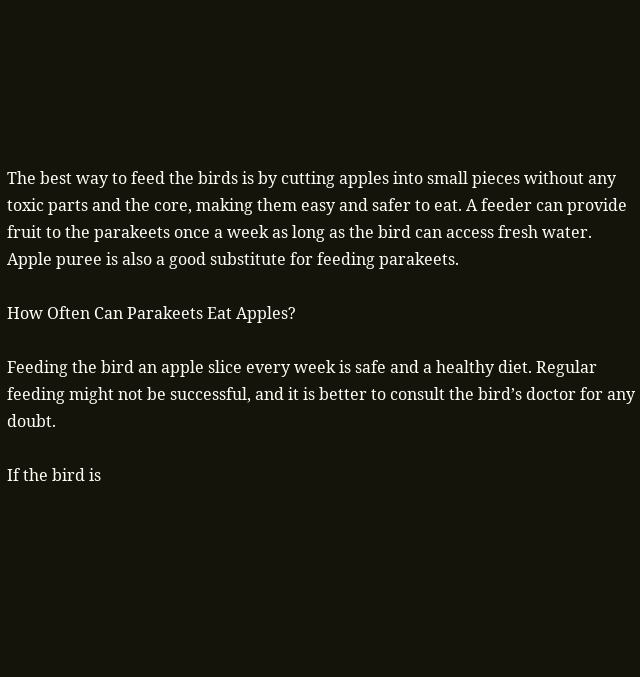The best way to feed the birds is by cutting apples into small pieces without any toxic parts and the core, making them easy and safer to eat. A feeder can provide fruit to the parakeets once a week as long as the bird can access fresh water. Apple puree is also a good substitute for feeding parakeets.

How Often Can Parakeets Eat Apples?

Feeding the bird an apple slice every week is safe and a healthy diet. Regular feeding might not be successful, and it is better to consult the bird’s doctor for any doubt.

If the bird is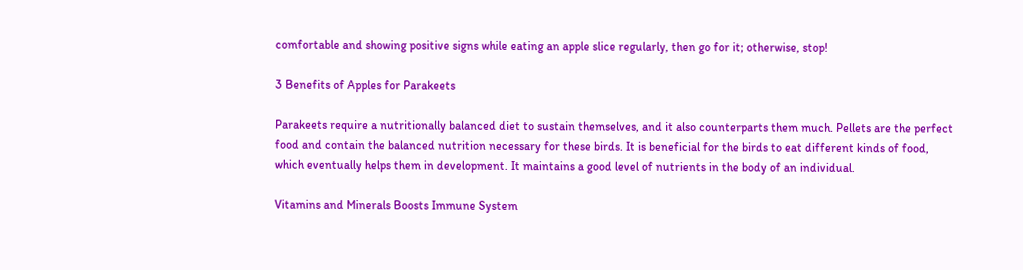comfortable and showing positive signs while eating an apple slice regularly, then go for it; otherwise, stop!

3 Benefits of Apples for Parakeets

Parakeets require a nutritionally balanced diet to sustain themselves, and it also counterparts them much. Pellets are the perfect food and contain the balanced nutrition necessary for these birds. It is beneficial for the birds to eat different kinds of food, which eventually helps them in development. It maintains a good level of nutrients in the body of an individual.

Vitamins and Minerals Boosts Immune System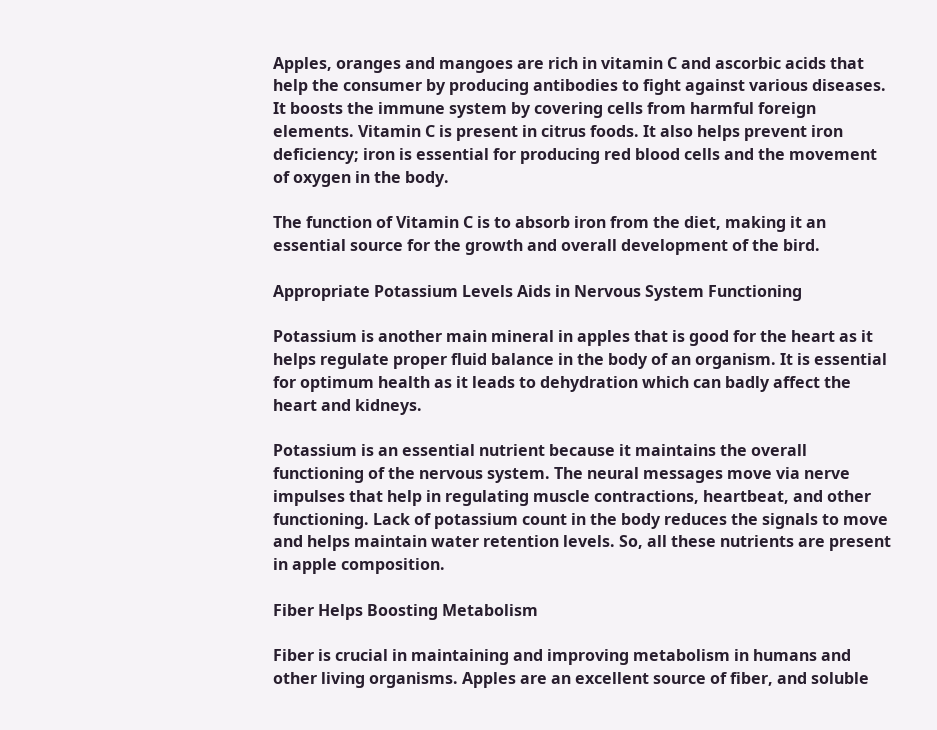Apples, oranges and mangoes are rich in vitamin C and ascorbic acids that help the consumer by producing antibodies to fight against various diseases. It boosts the immune system by covering cells from harmful foreign elements. Vitamin C is present in citrus foods. It also helps prevent iron deficiency; iron is essential for producing red blood cells and the movement of oxygen in the body.

The function of Vitamin C is to absorb iron from the diet, making it an essential source for the growth and overall development of the bird.

Appropriate Potassium Levels Aids in Nervous System Functioning

Potassium is another main mineral in apples that is good for the heart as it helps regulate proper fluid balance in the body of an organism. It is essential for optimum health as it leads to dehydration which can badly affect the heart and kidneys.

Potassium is an essential nutrient because it maintains the overall functioning of the nervous system. The neural messages move via nerve impulses that help in regulating muscle contractions, heartbeat, and other functioning. Lack of potassium count in the body reduces the signals to move and helps maintain water retention levels. So, all these nutrients are present in apple composition.

Fiber Helps Boosting Metabolism

Fiber is crucial in maintaining and improving metabolism in humans and other living organisms. Apples are an excellent source of fiber, and soluble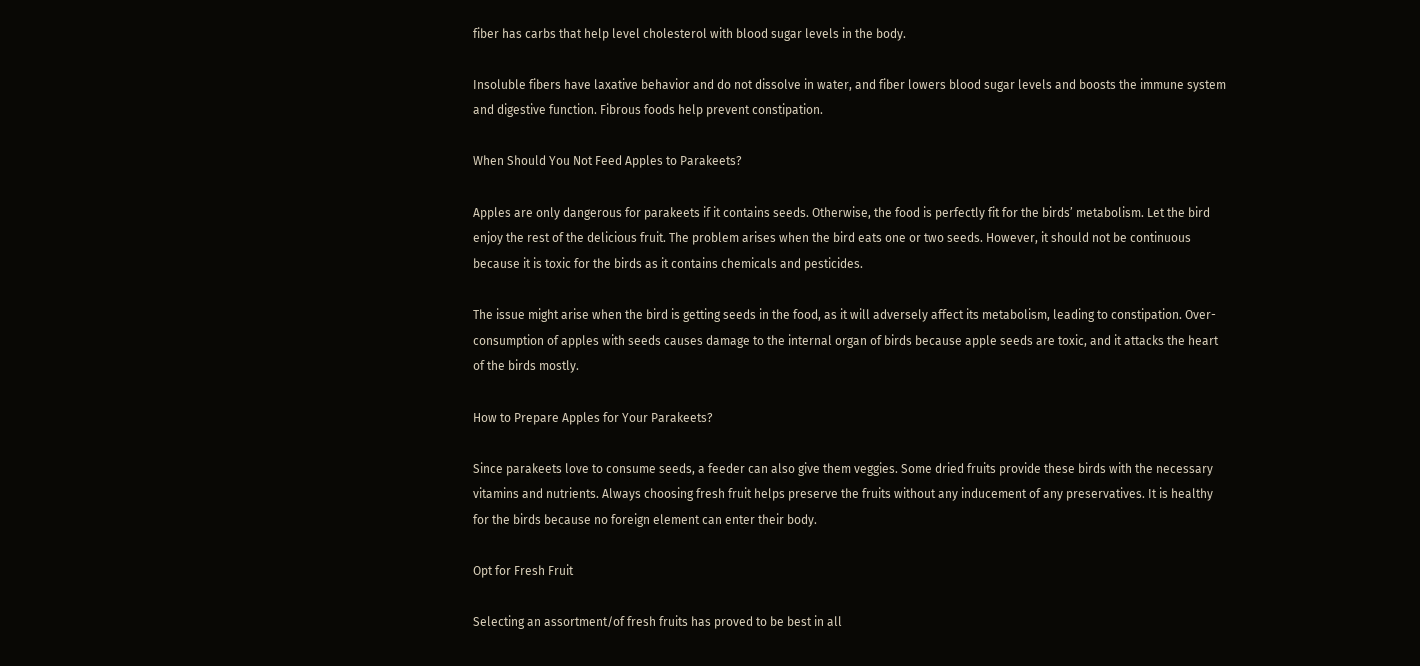fiber has carbs that help level cholesterol with blood sugar levels in the body.

Insoluble fibers have laxative behavior and do not dissolve in water, and fiber lowers blood sugar levels and boosts the immune system and digestive function. Fibrous foods help prevent constipation.

When Should You Not Feed Apples to Parakeets?

Apples are only dangerous for parakeets if it contains seeds. Otherwise, the food is perfectly fit for the birds’ metabolism. Let the bird enjoy the rest of the delicious fruit. The problem arises when the bird eats one or two seeds. However, it should not be continuous because it is toxic for the birds as it contains chemicals and pesticides.

The issue might arise when the bird is getting seeds in the food, as it will adversely affect its metabolism, leading to constipation. Over-consumption of apples with seeds causes damage to the internal organ of birds because apple seeds are toxic, and it attacks the heart of the birds mostly.

How to Prepare Apples for Your Parakeets?

Since parakeets love to consume seeds, a feeder can also give them veggies. Some dried fruits provide these birds with the necessary vitamins and nutrients. Always choosing fresh fruit helps preserve the fruits without any inducement of any preservatives. It is healthy for the birds because no foreign element can enter their body.

Opt for Fresh Fruit

Selecting an assortment/of fresh fruits has proved to be best in all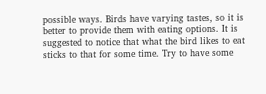possible ways. Birds have varying tastes, so it is better to provide them with eating options. It is suggested to notice that what the bird likes to eat sticks to that for some time. Try to have some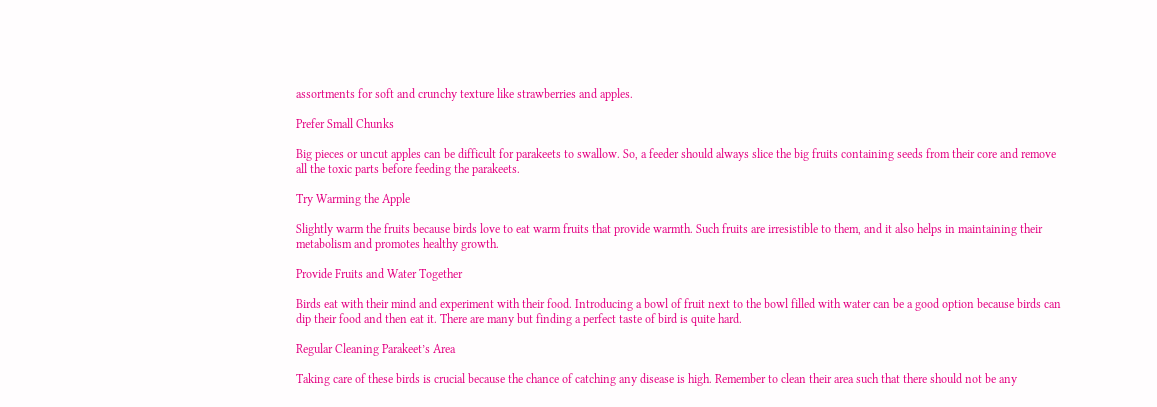assortments for soft and crunchy texture like strawberries and apples.

Prefer Small Chunks

Big pieces or uncut apples can be difficult for parakeets to swallow. So, a feeder should always slice the big fruits containing seeds from their core and remove all the toxic parts before feeding the parakeets.

Try Warming the Apple

Slightly warm the fruits because birds love to eat warm fruits that provide warmth. Such fruits are irresistible to them, and it also helps in maintaining their metabolism and promotes healthy growth.

Provide Fruits and Water Together

Birds eat with their mind and experiment with their food. Introducing a bowl of fruit next to the bowl filled with water can be a good option because birds can dip their food and then eat it. There are many but finding a perfect taste of bird is quite hard.

Regular Cleaning Parakeet’s Area

Taking care of these birds is crucial because the chance of catching any disease is high. Remember to clean their area such that there should not be any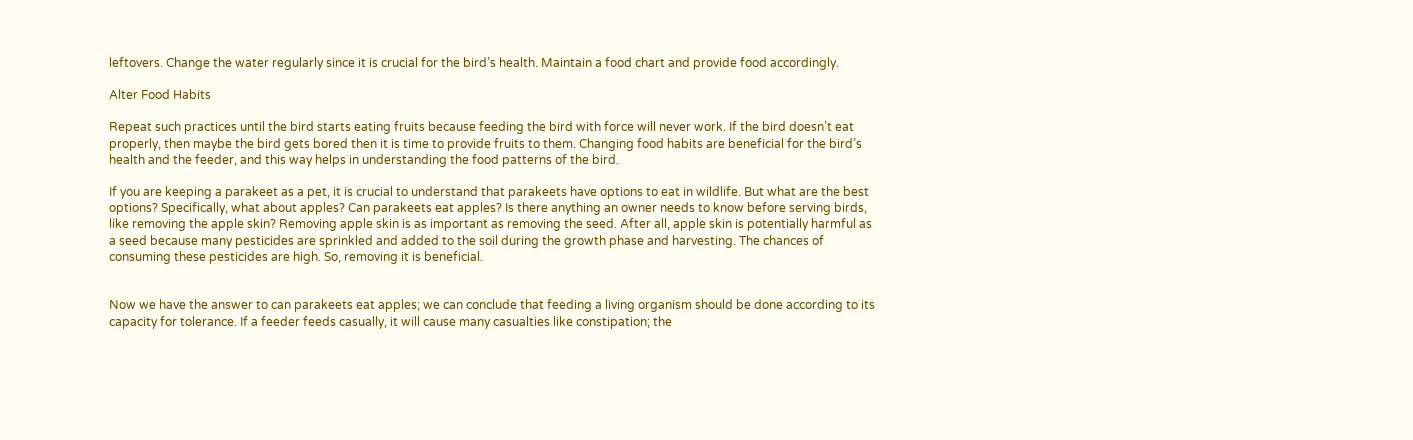leftovers. Change the water regularly since it is crucial for the bird’s health. Maintain a food chart and provide food accordingly.

Alter Food Habits

Repeat such practices until the bird starts eating fruits because feeding the bird with force will never work. If the bird doesn’t eat properly, then maybe the bird gets bored then it is time to provide fruits to them. Changing food habits are beneficial for the bird’s health and the feeder, and this way helps in understanding the food patterns of the bird.

If you are keeping a parakeet as a pet, it is crucial to understand that parakeets have options to eat in wildlife. But what are the best options? Specifically, what about apples? Can parakeets eat apples? Is there anything an owner needs to know before serving birds, like removing the apple skin? Removing apple skin is as important as removing the seed. After all, apple skin is potentially harmful as a seed because many pesticides are sprinkled and added to the soil during the growth phase and harvesting. The chances of consuming these pesticides are high. So, removing it is beneficial.


Now we have the answer to can parakeets eat apples; we can conclude that feeding a living organism should be done according to its capacity for tolerance. If a feeder feeds casually, it will cause many casualties like constipation; the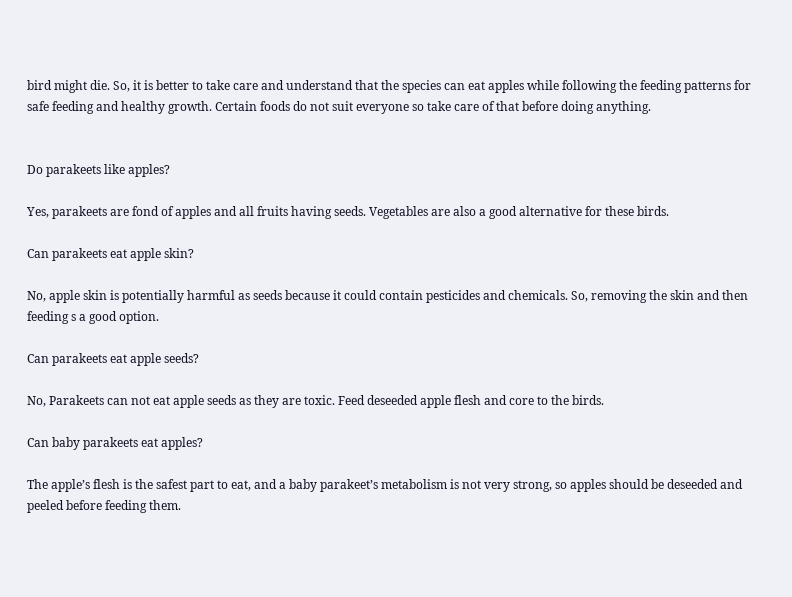bird might die. So, it is better to take care and understand that the species can eat apples while following the feeding patterns for safe feeding and healthy growth. Certain foods do not suit everyone so take care of that before doing anything.


Do parakeets like apples?

Yes, parakeets are fond of apples and all fruits having seeds. Vegetables are also a good alternative for these birds.

Can parakeets eat apple skin?

No, apple skin is potentially harmful as seeds because it could contain pesticides and chemicals. So, removing the skin and then feeding s a good option.

Can parakeets eat apple seeds?

No, Parakeets can not eat apple seeds as they are toxic. Feed deseeded apple flesh and core to the birds.

Can baby parakeets eat apples?

The apple’s flesh is the safest part to eat, and a baby parakeet’s metabolism is not very strong, so apples should be deseeded and peeled before feeding them.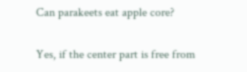Can parakeets eat apple core?

Yes, if the center part is free from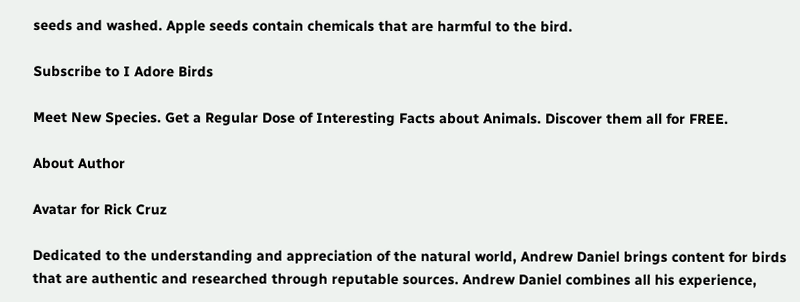seeds and washed. Apple seeds contain chemicals that are harmful to the bird.

Subscribe to I Adore Birds

Meet New Species. Get a Regular Dose of Interesting Facts about Animals. Discover them all for FREE.

About Author

Avatar for Rick Cruz

Dedicated to the understanding and appreciation of the natural world, Andrew Daniel brings content for birds that are authentic and researched through reputable sources. Andrew Daniel combines all his experience,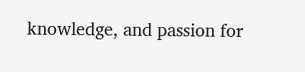knowledge, and passion for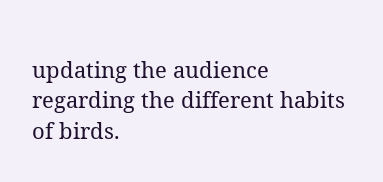updating the audience regarding the different habits of birds.